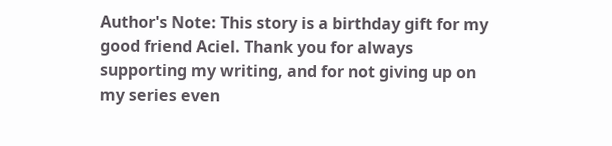Author's Note: This story is a birthday gift for my good friend Aciel. Thank you for always supporting my writing, and for not giving up on my series even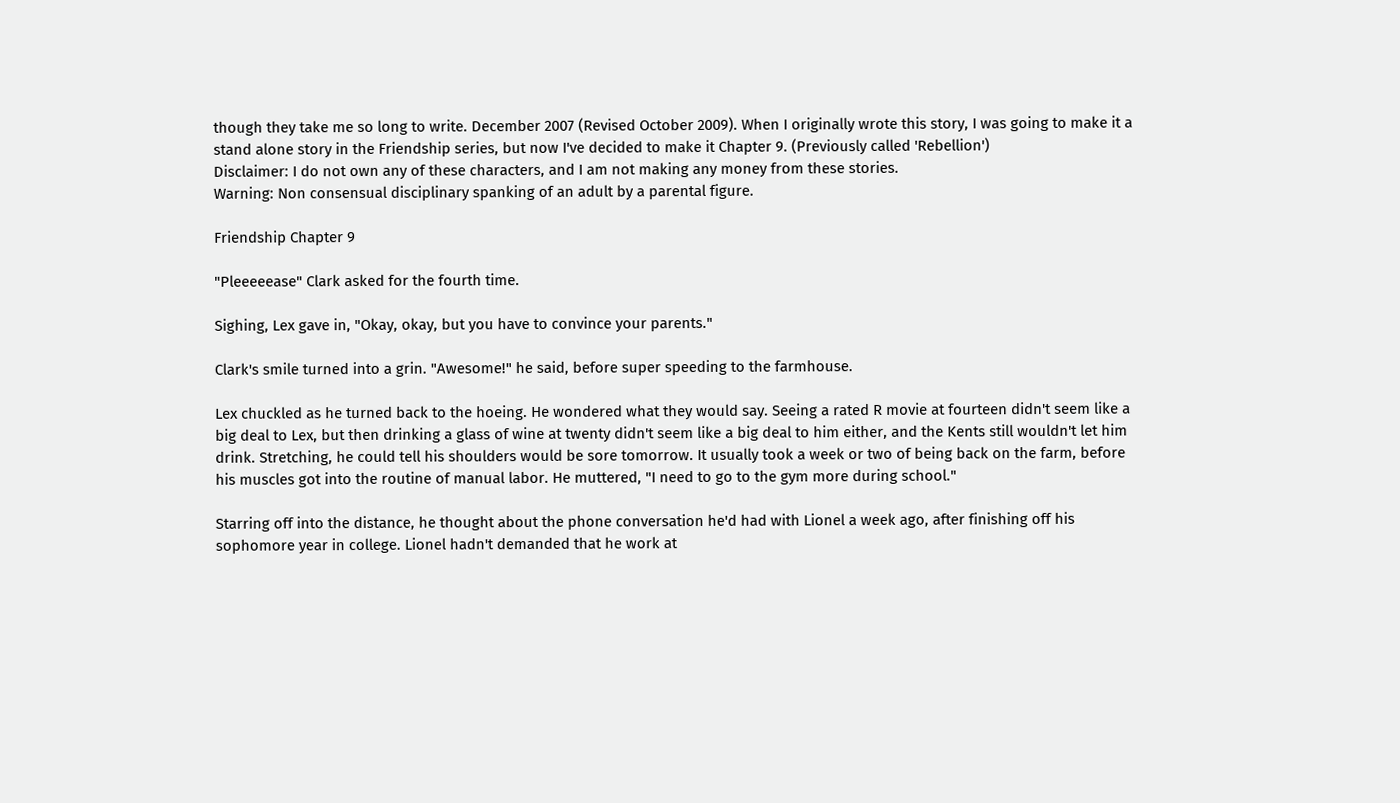though they take me so long to write. December 2007 (Revised October 2009). When I originally wrote this story, I was going to make it a stand alone story in the Friendship series, but now I've decided to make it Chapter 9. (Previously called 'Rebellion')
Disclaimer: I do not own any of these characters, and I am not making any money from these stories.
Warning: Non consensual disciplinary spanking of an adult by a parental figure.

Friendship Chapter 9

"Pleeeeease" Clark asked for the fourth time.

Sighing, Lex gave in, "Okay, okay, but you have to convince your parents."

Clark's smile turned into a grin. "Awesome!" he said, before super speeding to the farmhouse.

Lex chuckled as he turned back to the hoeing. He wondered what they would say. Seeing a rated R movie at fourteen didn't seem like a big deal to Lex, but then drinking a glass of wine at twenty didn't seem like a big deal to him either, and the Kents still wouldn't let him drink. Stretching, he could tell his shoulders would be sore tomorrow. It usually took a week or two of being back on the farm, before his muscles got into the routine of manual labor. He muttered, "I need to go to the gym more during school."

Starring off into the distance, he thought about the phone conversation he'd had with Lionel a week ago, after finishing off his sophomore year in college. Lionel hadn't demanded that he work at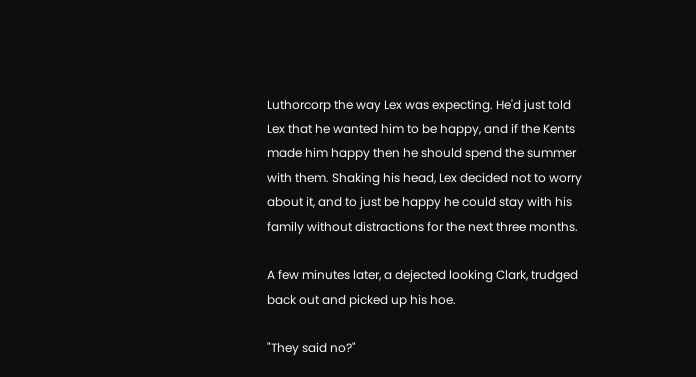Luthorcorp the way Lex was expecting. He'd just told Lex that he wanted him to be happy, and if the Kents made him happy then he should spend the summer with them. Shaking his head, Lex decided not to worry about it, and to just be happy he could stay with his family without distractions for the next three months.

A few minutes later, a dejected looking Clark, trudged back out and picked up his hoe.

"They said no?"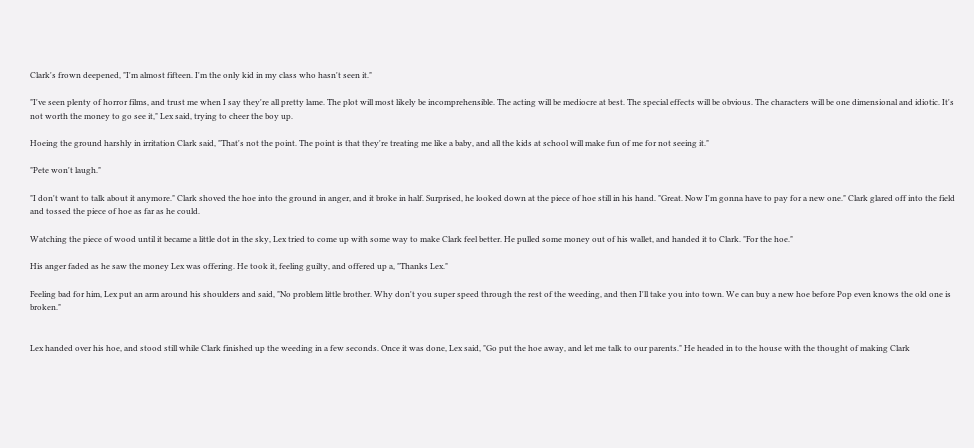Clark's frown deepened, "I'm almost fifteen. I'm the only kid in my class who hasn't seen it."

"I've seen plenty of horror films, and trust me when I say they're all pretty lame. The plot will most likely be incomprehensible. The acting will be mediocre at best. The special effects will be obvious. The characters will be one dimensional and idiotic. It's not worth the money to go see it," Lex said, trying to cheer the boy up.

Hoeing the ground harshly in irritation Clark said, "That's not the point. The point is that they're treating me like a baby, and all the kids at school will make fun of me for not seeing it."

"Pete won't laugh."

"I don't want to talk about it anymore." Clark shoved the hoe into the ground in anger, and it broke in half. Surprised, he looked down at the piece of hoe still in his hand. "Great. Now I'm gonna have to pay for a new one." Clark glared off into the field and tossed the piece of hoe as far as he could.

Watching the piece of wood until it became a little dot in the sky, Lex tried to come up with some way to make Clark feel better. He pulled some money out of his wallet, and handed it to Clark. "For the hoe."

His anger faded as he saw the money Lex was offering. He took it, feeling guilty, and offered up a, "Thanks Lex."

Feeling bad for him, Lex put an arm around his shoulders and said, "No problem little brother. Why don't you super speed through the rest of the weeding, and then I'll take you into town. We can buy a new hoe before Pop even knows the old one is broken."


Lex handed over his hoe, and stood still while Clark finished up the weeding in a few seconds. Once it was done, Lex said, "Go put the hoe away, and let me talk to our parents." He headed in to the house with the thought of making Clark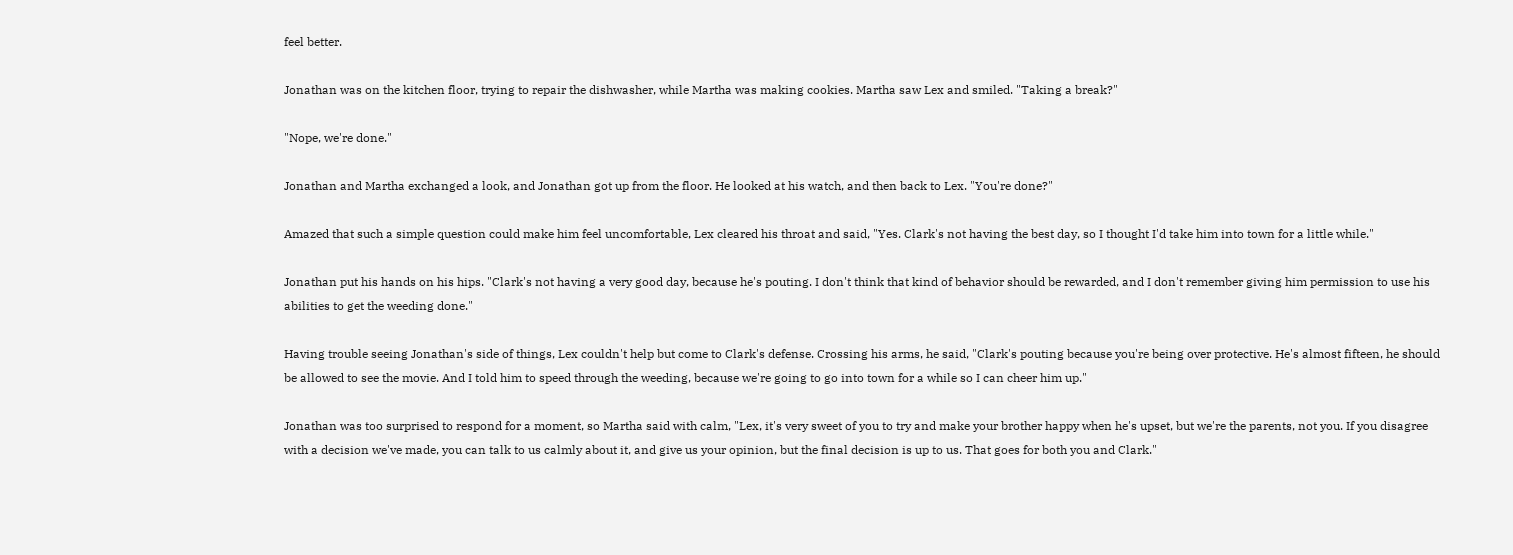feel better.

Jonathan was on the kitchen floor, trying to repair the dishwasher, while Martha was making cookies. Martha saw Lex and smiled. "Taking a break?"

"Nope, we're done."

Jonathan and Martha exchanged a look, and Jonathan got up from the floor. He looked at his watch, and then back to Lex. "You're done?"

Amazed that such a simple question could make him feel uncomfortable, Lex cleared his throat and said, "Yes. Clark's not having the best day, so I thought I'd take him into town for a little while."

Jonathan put his hands on his hips. "Clark's not having a very good day, because he's pouting. I don't think that kind of behavior should be rewarded, and I don't remember giving him permission to use his abilities to get the weeding done."

Having trouble seeing Jonathan's side of things, Lex couldn't help but come to Clark's defense. Crossing his arms, he said, "Clark's pouting because you're being over protective. He's almost fifteen, he should be allowed to see the movie. And I told him to speed through the weeding, because we're going to go into town for a while so I can cheer him up."

Jonathan was too surprised to respond for a moment, so Martha said with calm, "Lex, it's very sweet of you to try and make your brother happy when he's upset, but we're the parents, not you. If you disagree with a decision we've made, you can talk to us calmly about it, and give us your opinion, but the final decision is up to us. That goes for both you and Clark."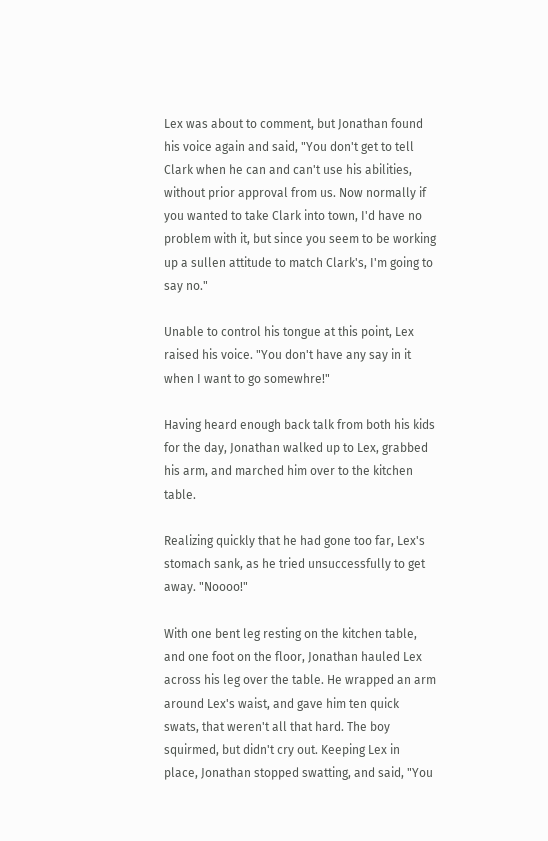Lex was about to comment, but Jonathan found his voice again and said, "You don't get to tell Clark when he can and can't use his abilities, without prior approval from us. Now normally if you wanted to take Clark into town, I'd have no problem with it, but since you seem to be working up a sullen attitude to match Clark's, I'm going to say no."

Unable to control his tongue at this point, Lex raised his voice. "You don't have any say in it when I want to go somewhre!"

Having heard enough back talk from both his kids for the day, Jonathan walked up to Lex, grabbed his arm, and marched him over to the kitchen table.

Realizing quickly that he had gone too far, Lex's stomach sank, as he tried unsuccessfully to get away. "Noooo!"

With one bent leg resting on the kitchen table, and one foot on the floor, Jonathan hauled Lex across his leg over the table. He wrapped an arm around Lex's waist, and gave him ten quick swats, that weren't all that hard. The boy squirmed, but didn't cry out. Keeping Lex in place, Jonathan stopped swatting, and said, "You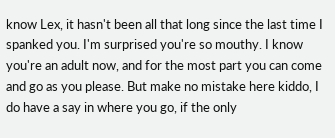know Lex, it hasn't been all that long since the last time I spanked you. I'm surprised you're so mouthy. I know you're an adult now, and for the most part you can come and go as you please. But make no mistake here kiddo, I do have a say in where you go, if the only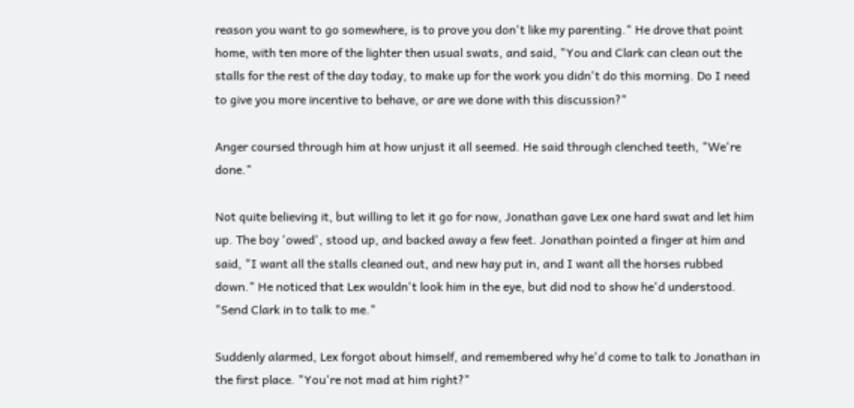reason you want to go somewhere, is to prove you don't like my parenting." He drove that point home, with ten more of the lighter then usual swats, and said, "You and Clark can clean out the stalls for the rest of the day today, to make up for the work you didn't do this morning. Do I need to give you more incentive to behave, or are we done with this discussion?"

Anger coursed through him at how unjust it all seemed. He said through clenched teeth, "We're done."

Not quite believing it, but willing to let it go for now, Jonathan gave Lex one hard swat and let him up. The boy 'owed', stood up, and backed away a few feet. Jonathan pointed a finger at him and said, "I want all the stalls cleaned out, and new hay put in, and I want all the horses rubbed down." He noticed that Lex wouldn't look him in the eye, but did nod to show he'd understood. "Send Clark in to talk to me."

Suddenly alarmed, Lex forgot about himself, and remembered why he'd come to talk to Jonathan in the first place. "You're not mad at him right?"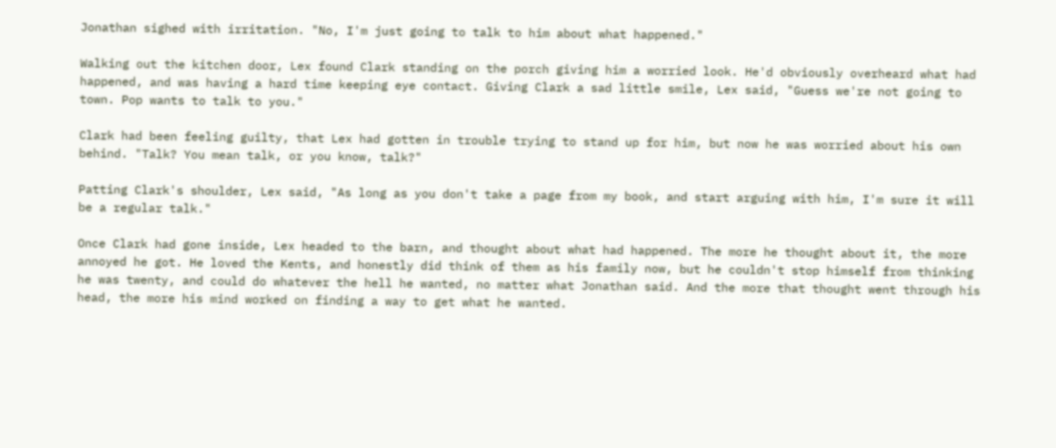Jonathan sighed with irritation. "No, I'm just going to talk to him about what happened."

Walking out the kitchen door, Lex found Clark standing on the porch giving him a worried look. He'd obviously overheard what had happened, and was having a hard time keeping eye contact. Giving Clark a sad little smile, Lex said, "Guess we're not going to town. Pop wants to talk to you."

Clark had been feeling guilty, that Lex had gotten in trouble trying to stand up for him, but now he was worried about his own behind. "Talk? You mean talk, or you know, talk?"

Patting Clark's shoulder, Lex said, "As long as you don't take a page from my book, and start arguing with him, I'm sure it will be a regular talk."

Once Clark had gone inside, Lex headed to the barn, and thought about what had happened. The more he thought about it, the more annoyed he got. He loved the Kents, and honestly did think of them as his family now, but he couldn't stop himself from thinking he was twenty, and could do whatever the hell he wanted, no matter what Jonathan said. And the more that thought went through his head, the more his mind worked on finding a way to get what he wanted.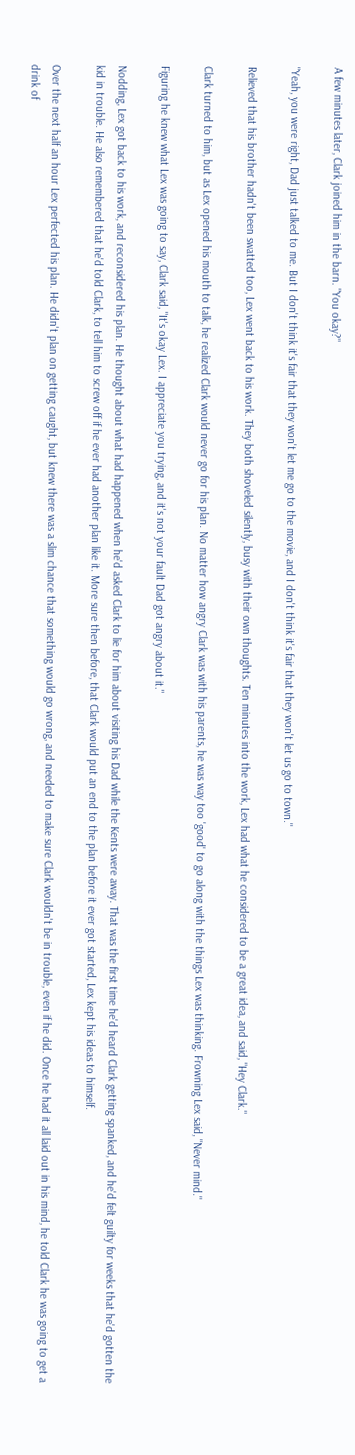A few minutes later, Clark joined him in the barn. "You okay?"

"Yeah, you were right, Dad just talked to me. But I don't think it's fair that they won't let me go to the movie, and I don't think it's fair that they won't let us go to town."

Relieved that his brother hadn't been swatted too, Lex went back to his work. They both shoveled silently, busy with their own thoughts. Ten minutes into the work, Lex had what he considered to be a great idea, and said, "Hey Clark."

Clark turned to him, but as Lex opened his mouth to talk, he realized Clark would never go for his plan. No matter how angry Clark was with his parents, he was way too 'good' to go along with the things Lex was thinking. Frowning Lex said, "Never mind."

Figuring he knew what Lex was going to say, Clark said, "It's okay Lex. I appreciate you trying, and it's not your fault Dad got angry about it."

Nodding, Lex got back to his work, and reconsidered his plan. He thought about what had happened when he'd asked Clark to lie for him about visiting his Dad while the Kents were away. That was the first time he'd heard Clark getting spanked, and he'd felt guilty for weeks that he'd gotten the kid in trouble. He also remembered that he'd told Clark, to tell him to screw off if he ever had another plan like it. More sure then before, that Clark would put an end to the plan before it ever got started, Lex kept his ideas to himself.

Over the next half an hour Lex perfected his plan. He didn't plan on getting caught, but knew there was a slim chance that something would go wrong, and needed to make sure Clark wouldn't be in trouble, even if he did. Once he had it all laid out in his mind, he told Clark he was going to get a drink of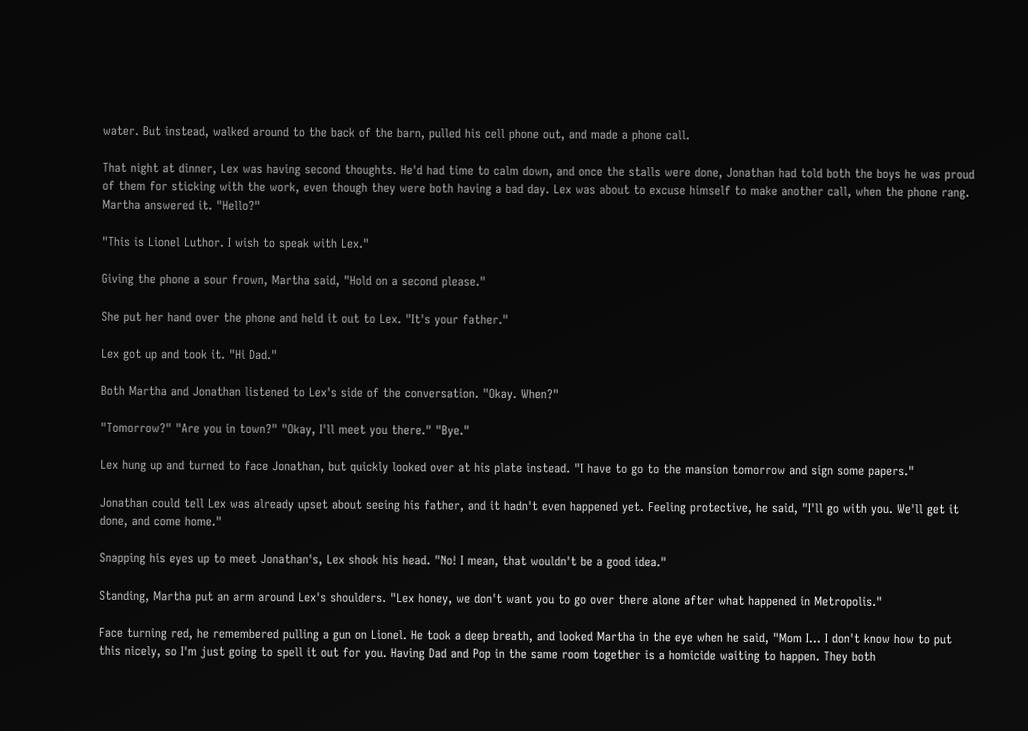water. But instead, walked around to the back of the barn, pulled his cell phone out, and made a phone call.

That night at dinner, Lex was having second thoughts. He'd had time to calm down, and once the stalls were done, Jonathan had told both the boys he was proud of them for sticking with the work, even though they were both having a bad day. Lex was about to excuse himself to make another call, when the phone rang. Martha answered it. "Hello?"

"This is Lionel Luthor. I wish to speak with Lex."

Giving the phone a sour frown, Martha said, "Hold on a second please."

She put her hand over the phone and held it out to Lex. "It's your father."

Lex got up and took it. "Hi Dad."

Both Martha and Jonathan listened to Lex's side of the conversation. "Okay. When?"

"Tomorrow?" "Are you in town?" "Okay, I'll meet you there." "Bye."

Lex hung up and turned to face Jonathan, but quickly looked over at his plate instead. "I have to go to the mansion tomorrow and sign some papers."

Jonathan could tell Lex was already upset about seeing his father, and it hadn't even happened yet. Feeling protective, he said, "I'll go with you. We'll get it done, and come home."

Snapping his eyes up to meet Jonathan's, Lex shook his head. "No! I mean, that wouldn't be a good idea."

Standing, Martha put an arm around Lex's shoulders. "Lex honey, we don't want you to go over there alone after what happened in Metropolis."

Face turning red, he remembered pulling a gun on Lionel. He took a deep breath, and looked Martha in the eye when he said, "Mom I… I don't know how to put this nicely, so I'm just going to spell it out for you. Having Dad and Pop in the same room together is a homicide waiting to happen. They both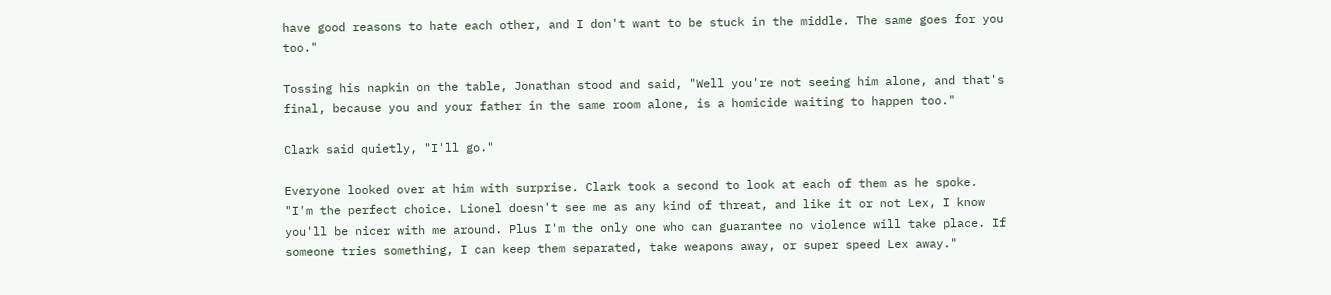have good reasons to hate each other, and I don't want to be stuck in the middle. The same goes for you too."

Tossing his napkin on the table, Jonathan stood and said, "Well you're not seeing him alone, and that's final, because you and your father in the same room alone, is a homicide waiting to happen too."

Clark said quietly, "I'll go."

Everyone looked over at him with surprise. Clark took a second to look at each of them as he spoke. "I'm the perfect choice. Lionel doesn't see me as any kind of threat, and like it or not Lex, I know you'll be nicer with me around. Plus I'm the only one who can guarantee no violence will take place. If someone tries something, I can keep them separated, take weapons away, or super speed Lex away."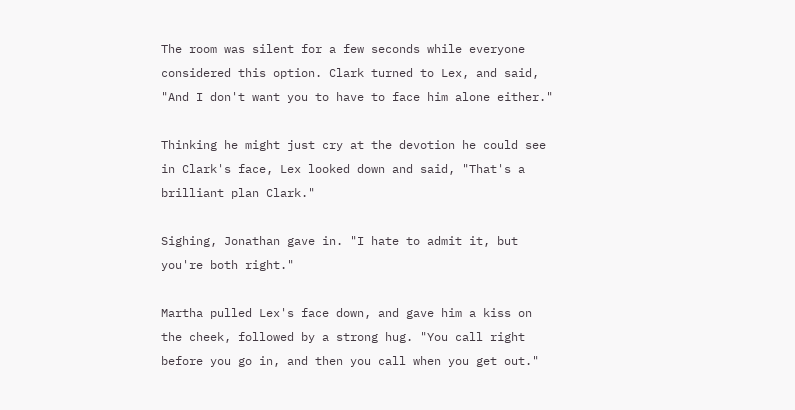The room was silent for a few seconds while everyone considered this option. Clark turned to Lex, and said, "And I don't want you to have to face him alone either."

Thinking he might just cry at the devotion he could see in Clark's face, Lex looked down and said, "That's a brilliant plan Clark."

Sighing, Jonathan gave in. "I hate to admit it, but you're both right."

Martha pulled Lex's face down, and gave him a kiss on the cheek, followed by a strong hug. "You call right before you go in, and then you call when you get out."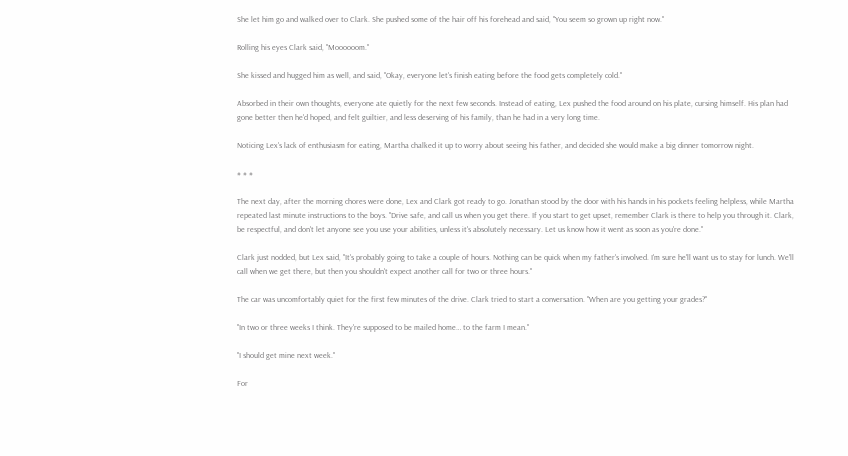She let him go and walked over to Clark. She pushed some of the hair off his forehead and said, "You seem so grown up right now."

Rolling his eyes Clark said, "Moooooom."

She kissed and hugged him as well, and said, "Okay, everyone let's finish eating before the food gets completely cold."

Absorbed in their own thoughts, everyone ate quietly for the next few seconds. Instead of eating, Lex pushed the food around on his plate, cursing himself. His plan had gone better then he'd hoped, and felt guiltier, and less deserving of his family, than he had in a very long time.

Noticing Lex's lack of enthusiasm for eating, Martha chalked it up to worry about seeing his father, and decided she would make a big dinner tomorrow night.

# # #

The next day, after the morning chores were done, Lex and Clark got ready to go. Jonathan stood by the door with his hands in his pockets feeling helpless, while Martha repeated last minute instructions to the boys. "Drive safe, and call us when you get there. If you start to get upset, remember Clark is there to help you through it. Clark, be respectful, and don't let anyone see you use your abilities, unless it's absolutely necessary. Let us know how it went as soon as you're done."

Clark just nodded, but Lex said, "It's probably going to take a couple of hours. Nothing can be quick when my father's involved. I'm sure he'll want us to stay for lunch. We'll call when we get there, but then you shouldn't expect another call for two or three hours."

The car was uncomfortably quiet for the first few minutes of the drive. Clark tried to start a conversation. "When are you getting your grades?"

"In two or three weeks I think. They're supposed to be mailed home… to the farm I mean."

"I should get mine next week."

For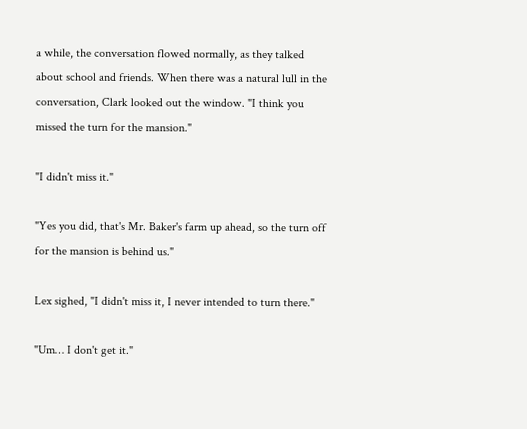a while, the conversation flowed normally, as they talked about school and friends. When there was a natural lull in the conversation, Clark looked out the window. "I think you missed the turn for the mansion."

"I didn't miss it."

"Yes you did, that's Mr. Baker's farm up ahead, so the turn off for the mansion is behind us."

Lex sighed, "I didn't miss it, I never intended to turn there."

"Um… I don't get it."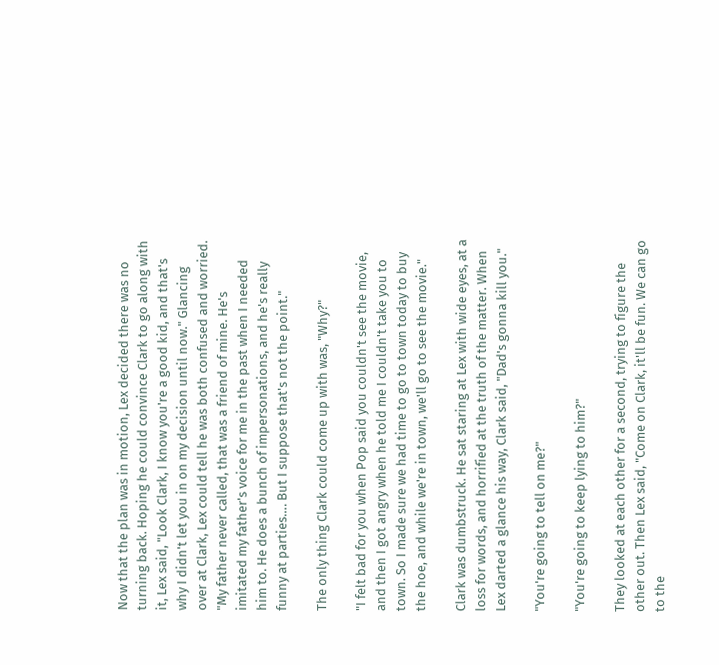Now that the plan was in motion, Lex decided there was no turning back. Hoping he could convince Clark to go along with it, Lex said, "Look Clark, I know you're a good kid, and that's why I didn't let you in on my decision until now." Glancing over at Clark, Lex could tell he was both confused and worried. "My father never called, that was a friend of mine. He's imitated my father's voice for me in the past when I needed him to. He does a bunch of impersonations, and he's really funny at parties…. But I suppose that's not the point."

The only thing Clark could come up with was, "Why?"

"I felt bad for you when Pop said you couldn't see the movie, and then I got angry when he told me I couldn't take you to town. So I made sure we had time to go to town today to buy the hoe, and while we're in town, we'll go to see the movie."

Clark was dumbstruck. He sat staring at Lex with wide eyes, at a loss for words, and horrified at the truth of the matter. When Lex darted a glance his way, Clark said, "Dad's gonna kill you."

"You're going to tell on me?"

"You're going to keep lying to him?"

They looked at each other for a second, trying to figure the other out. Then Lex said, "Come on Clark, it'll be fun. We can go to the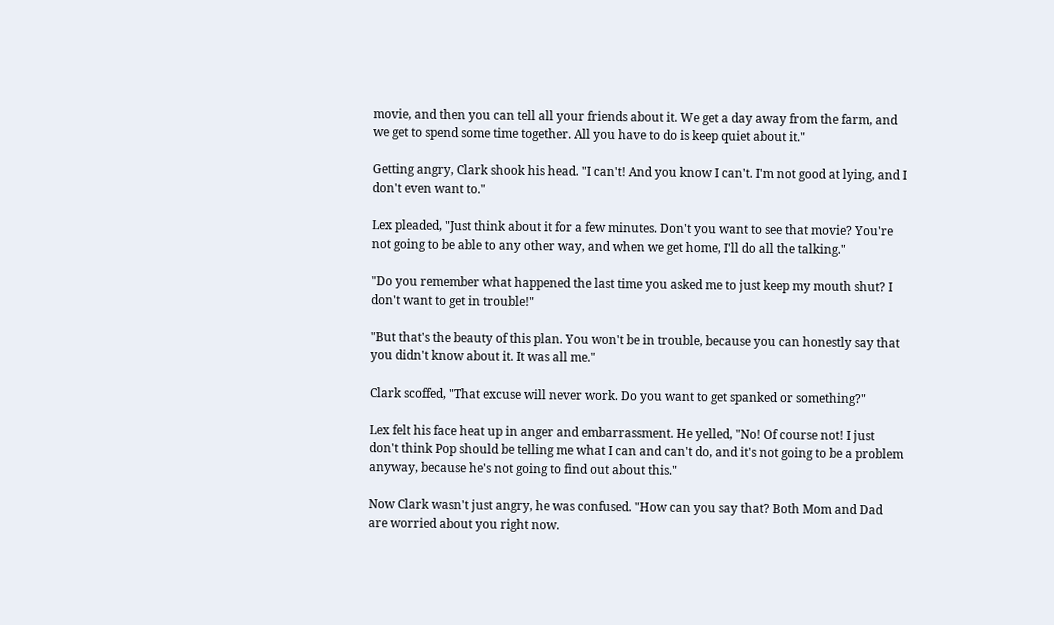movie, and then you can tell all your friends about it. We get a day away from the farm, and we get to spend some time together. All you have to do is keep quiet about it."

Getting angry, Clark shook his head. "I can't! And you know I can't. I'm not good at lying, and I don't even want to."

Lex pleaded, "Just think about it for a few minutes. Don't you want to see that movie? You're not going to be able to any other way, and when we get home, I'll do all the talking."

"Do you remember what happened the last time you asked me to just keep my mouth shut? I don't want to get in trouble!"

"But that's the beauty of this plan. You won't be in trouble, because you can honestly say that you didn't know about it. It was all me."

Clark scoffed, "That excuse will never work. Do you want to get spanked or something?"

Lex felt his face heat up in anger and embarrassment. He yelled, "No! Of course not! I just don't think Pop should be telling me what I can and can't do, and it's not going to be a problem anyway, because he's not going to find out about this."

Now Clark wasn't just angry, he was confused. "How can you say that? Both Mom and Dad are worried about you right now.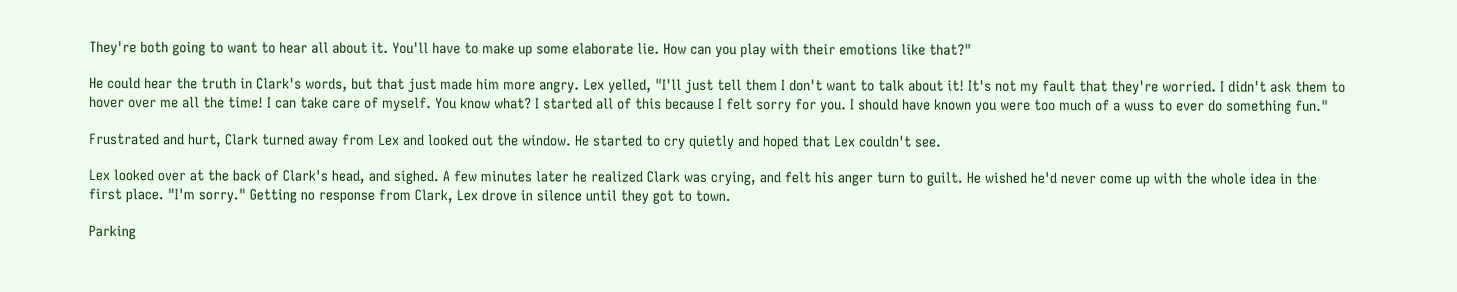They're both going to want to hear all about it. You'll have to make up some elaborate lie. How can you play with their emotions like that?"

He could hear the truth in Clark's words, but that just made him more angry. Lex yelled, "I'll just tell them I don't want to talk about it! It's not my fault that they're worried. I didn't ask them to hover over me all the time! I can take care of myself. You know what? I started all of this because I felt sorry for you. I should have known you were too much of a wuss to ever do something fun."

Frustrated and hurt, Clark turned away from Lex and looked out the window. He started to cry quietly and hoped that Lex couldn't see.

Lex looked over at the back of Clark's head, and sighed. A few minutes later he realized Clark was crying, and felt his anger turn to guilt. He wished he'd never come up with the whole idea in the first place. "I'm sorry." Getting no response from Clark, Lex drove in silence until they got to town.

Parking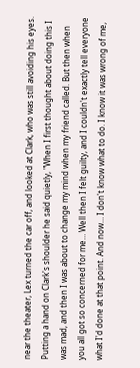near the theater, Lex turned the car off, and looked at Clark, who was still avoiding his eyes. Putting a hand on Clark's shoulder he said quietly, "When I first thought about doing this I was mad, and then I was about to change my mind when my friend called. But then when you all got so concerned for me… Well then I felt guilty, and I couldn't exactly tell everyone what I'd done at that point. And now… I don't know what to do. I know it was wrong of me,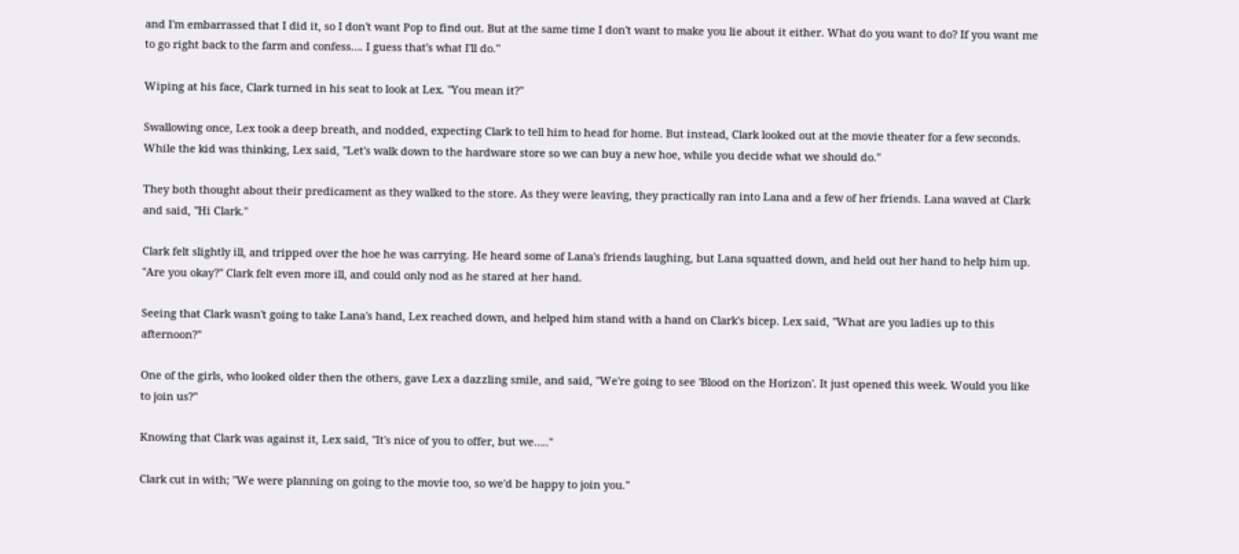and I'm embarrassed that I did it, so I don't want Pop to find out. But at the same time I don't want to make you lie about it either. What do you want to do? If you want me to go right back to the farm and confess…. I guess that's what I'll do."

Wiping at his face, Clark turned in his seat to look at Lex. "You mean it?"

Swallowing once, Lex took a deep breath, and nodded, expecting Clark to tell him to head for home. But instead, Clark looked out at the movie theater for a few seconds. While the kid was thinking, Lex said, "Let's walk down to the hardware store so we can buy a new hoe, while you decide what we should do."

They both thought about their predicament as they walked to the store. As they were leaving, they practically ran into Lana and a few of her friends. Lana waved at Clark and said, "Hi Clark."

Clark felt slightly ill, and tripped over the hoe he was carrying. He heard some of Lana's friends laughing, but Lana squatted down, and held out her hand to help him up. "Are you okay?" Clark felt even more ill, and could only nod as he stared at her hand.

Seeing that Clark wasn't going to take Lana's hand, Lex reached down, and helped him stand with a hand on Clark's bicep. Lex said, "What are you ladies up to this afternoon?"

One of the girls, who looked older then the others, gave Lex a dazzling smile, and said, "We're going to see 'Blood on the Horizon'. It just opened this week. Would you like to join us?"

Knowing that Clark was against it, Lex said, "It's nice of you to offer, but we….."

Clark cut in with; "We were planning on going to the movie too, so we'd be happy to join you."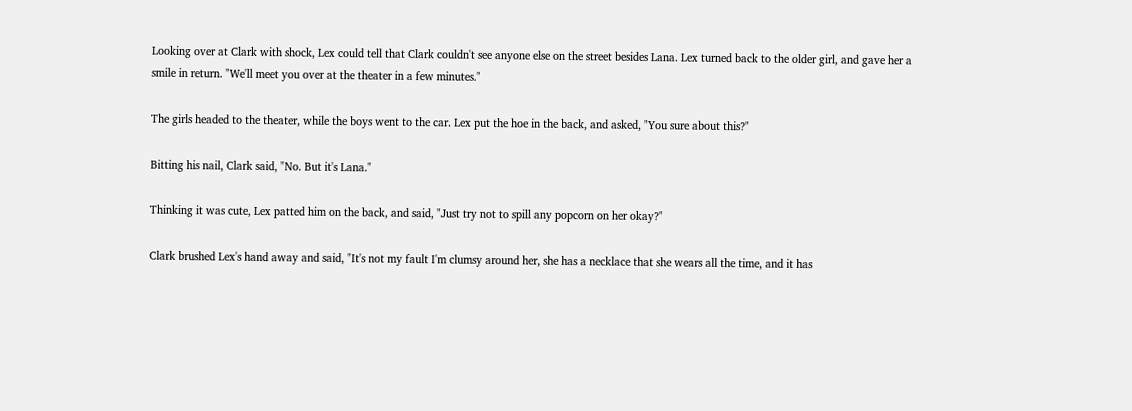Looking over at Clark with shock, Lex could tell that Clark couldn't see anyone else on the street besides Lana. Lex turned back to the older girl, and gave her a smile in return. "We'll meet you over at the theater in a few minutes."

The girls headed to the theater, while the boys went to the car. Lex put the hoe in the back, and asked, "You sure about this?"

Bitting his nail, Clark said, "No. But it's Lana."

Thinking it was cute, Lex patted him on the back, and said, "Just try not to spill any popcorn on her okay?"

Clark brushed Lex's hand away and said, "It's not my fault I'm clumsy around her, she has a necklace that she wears all the time, and it has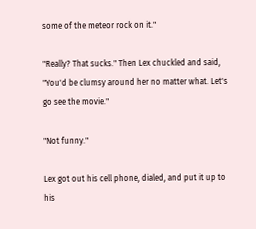some of the meteor rock on it."

"Really? That sucks." Then Lex chuckled and said, "You'd be clumsy around her no matter what. Let's go see the movie."

"Not funny."

Lex got out his cell phone, dialed, and put it up to his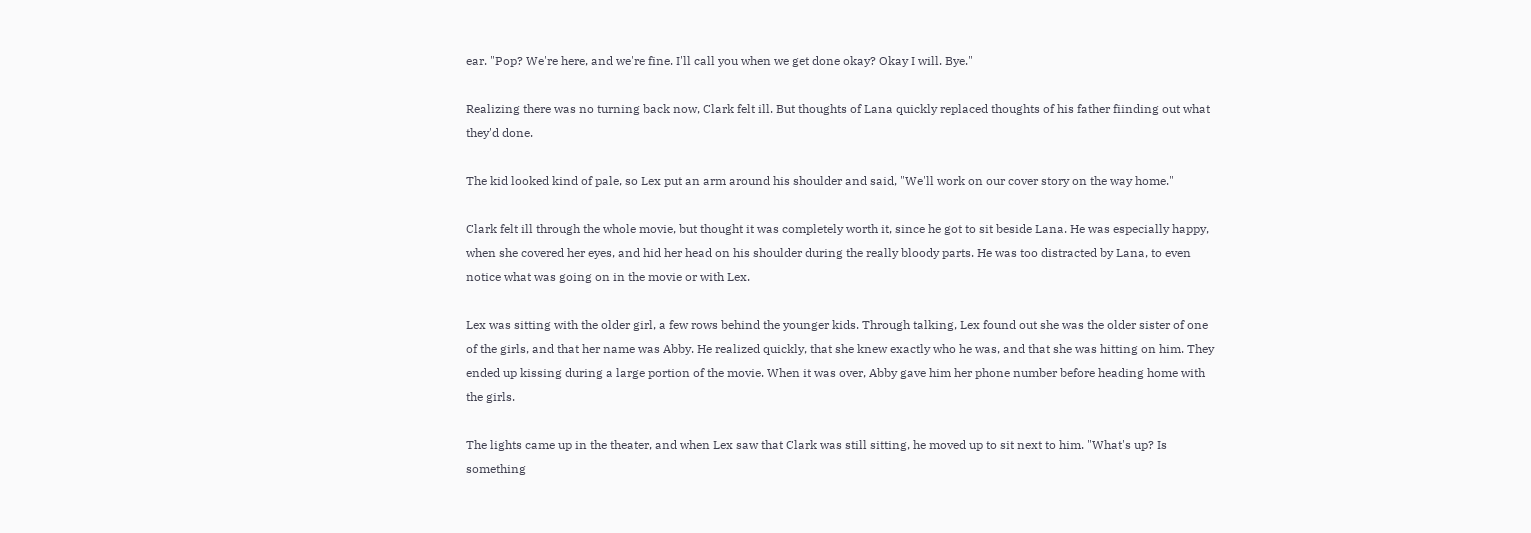ear. "Pop? We're here, and we're fine. I'll call you when we get done okay? Okay I will. Bye."

Realizing there was no turning back now, Clark felt ill. But thoughts of Lana quickly replaced thoughts of his father fiinding out what they'd done.

The kid looked kind of pale, so Lex put an arm around his shoulder and said, "We'll work on our cover story on the way home."

Clark felt ill through the whole movie, but thought it was completely worth it, since he got to sit beside Lana. He was especially happy, when she covered her eyes, and hid her head on his shoulder during the really bloody parts. He was too distracted by Lana, to even notice what was going on in the movie or with Lex.

Lex was sitting with the older girl, a few rows behind the younger kids. Through talking, Lex found out she was the older sister of one of the girls, and that her name was Abby. He realized quickly, that she knew exactly who he was, and that she was hitting on him. They ended up kissing during a large portion of the movie. When it was over, Abby gave him her phone number before heading home with the girls.

The lights came up in the theater, and when Lex saw that Clark was still sitting, he moved up to sit next to him. "What's up? Is something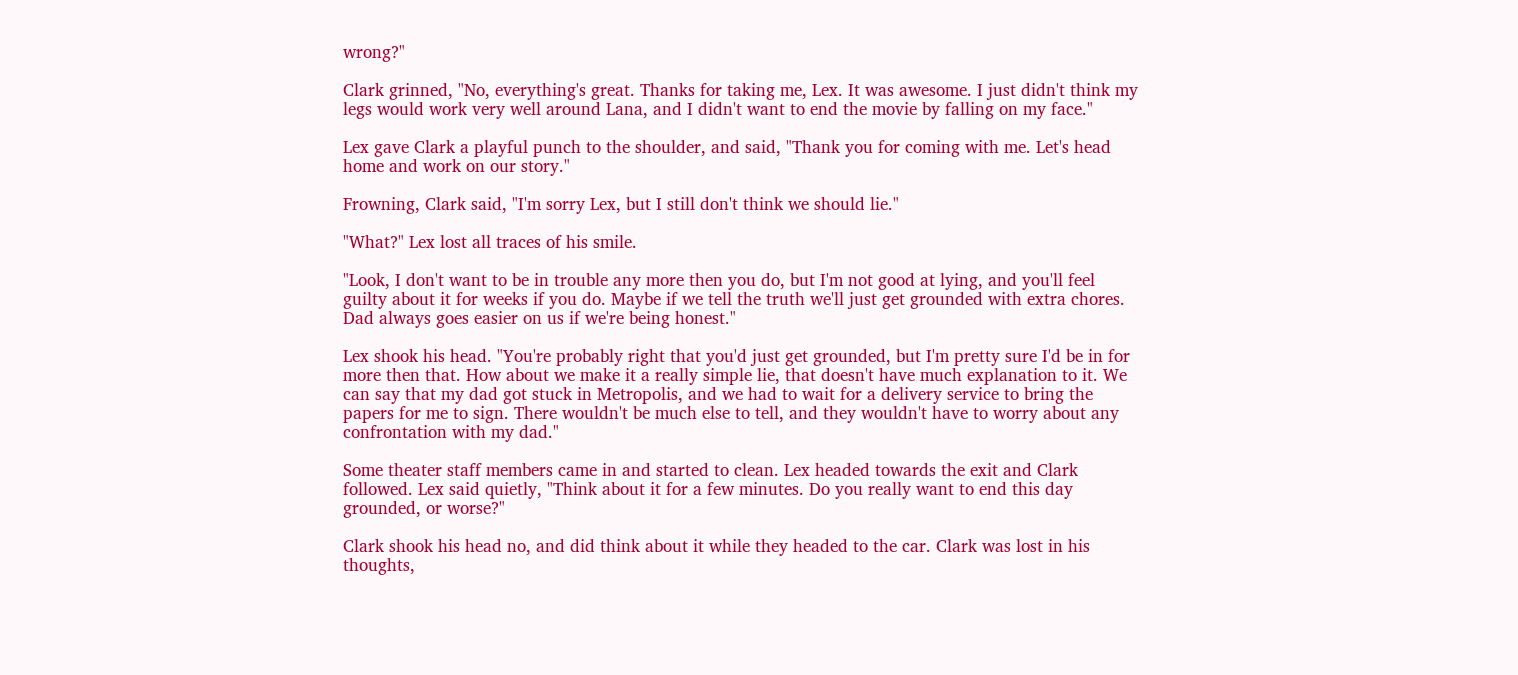wrong?"

Clark grinned, "No, everything's great. Thanks for taking me, Lex. It was awesome. I just didn't think my legs would work very well around Lana, and I didn't want to end the movie by falling on my face."

Lex gave Clark a playful punch to the shoulder, and said, "Thank you for coming with me. Let's head home and work on our story."

Frowning, Clark said, "I'm sorry Lex, but I still don't think we should lie."

"What?" Lex lost all traces of his smile.

"Look, I don't want to be in trouble any more then you do, but I'm not good at lying, and you'll feel guilty about it for weeks if you do. Maybe if we tell the truth we'll just get grounded with extra chores. Dad always goes easier on us if we're being honest."

Lex shook his head. "You're probably right that you'd just get grounded, but I'm pretty sure I'd be in for more then that. How about we make it a really simple lie, that doesn't have much explanation to it. We can say that my dad got stuck in Metropolis, and we had to wait for a delivery service to bring the papers for me to sign. There wouldn't be much else to tell, and they wouldn't have to worry about any confrontation with my dad."

Some theater staff members came in and started to clean. Lex headed towards the exit and Clark followed. Lex said quietly, "Think about it for a few minutes. Do you really want to end this day grounded, or worse?"

Clark shook his head no, and did think about it while they headed to the car. Clark was lost in his thoughts,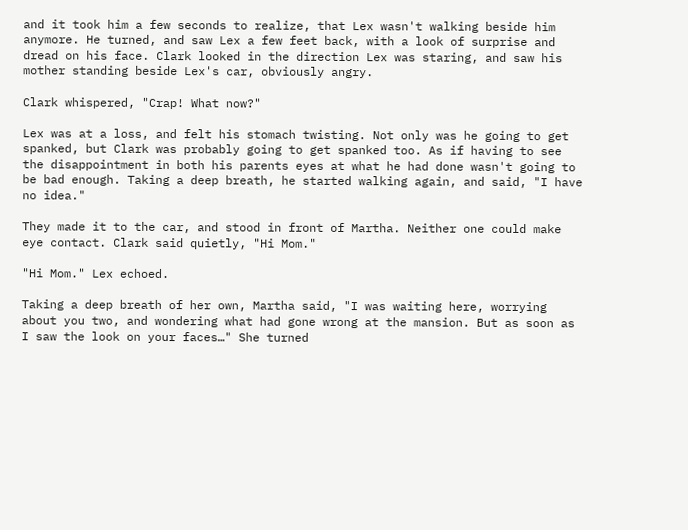and it took him a few seconds to realize, that Lex wasn't walking beside him anymore. He turned, and saw Lex a few feet back, with a look of surprise and dread on his face. Clark looked in the direction Lex was staring, and saw his mother standing beside Lex's car, obviously angry.

Clark whispered, "Crap! What now?"

Lex was at a loss, and felt his stomach twisting. Not only was he going to get spanked, but Clark was probably going to get spanked too. As if having to see the disappointment in both his parents eyes at what he had done wasn't going to be bad enough. Taking a deep breath, he started walking again, and said, "I have no idea."

They made it to the car, and stood in front of Martha. Neither one could make eye contact. Clark said quietly, "Hi Mom."

"Hi Mom." Lex echoed.

Taking a deep breath of her own, Martha said, "I was waiting here, worrying about you two, and wondering what had gone wrong at the mansion. But as soon as I saw the look on your faces…" She turned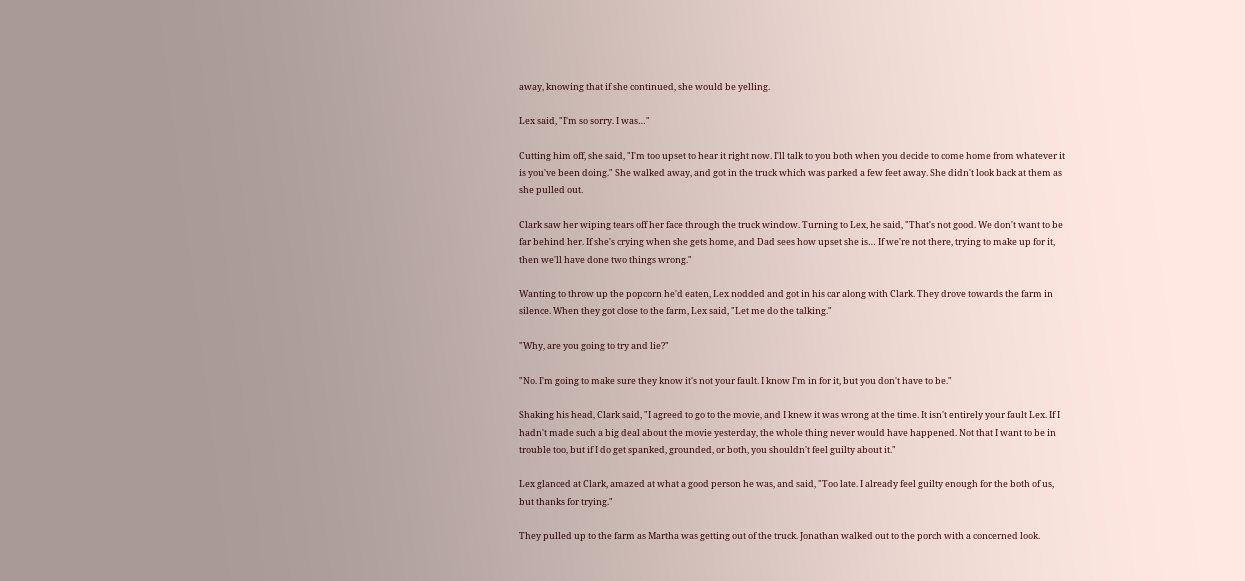away, knowing that if she continued, she would be yelling.

Lex said, "I'm so sorry. I was…"

Cutting him off, she said, "I'm too upset to hear it right now. I'll talk to you both when you decide to come home from whatever it is you've been doing." She walked away, and got in the truck which was parked a few feet away. She didn't look back at them as she pulled out.

Clark saw her wiping tears off her face through the truck window. Turning to Lex, he said, "That's not good. We don't want to be far behind her. If she's crying when she gets home, and Dad sees how upset she is… If we're not there, trying to make up for it, then we'll have done two things wrong."

Wanting to throw up the popcorn he'd eaten, Lex nodded and got in his car along with Clark. They drove towards the farm in silence. When they got close to the farm, Lex said, "Let me do the talking."

"Why, are you going to try and lie?"

"No. I'm going to make sure they know it's not your fault. I know I'm in for it, but you don't have to be."

Shaking his head, Clark said, "I agreed to go to the movie, and I knew it was wrong at the time. It isn't entirely your fault Lex. If I hadn't made such a big deal about the movie yesterday, the whole thing never would have happened. Not that I want to be in trouble too, but if I do get spanked, grounded, or both, you shouldn't feel guilty about it."

Lex glanced at Clark, amazed at what a good person he was, and said, "Too late. I already feel guilty enough for the both of us, but thanks for trying."

They pulled up to the farm as Martha was getting out of the truck. Jonathan walked out to the porch with a concerned look.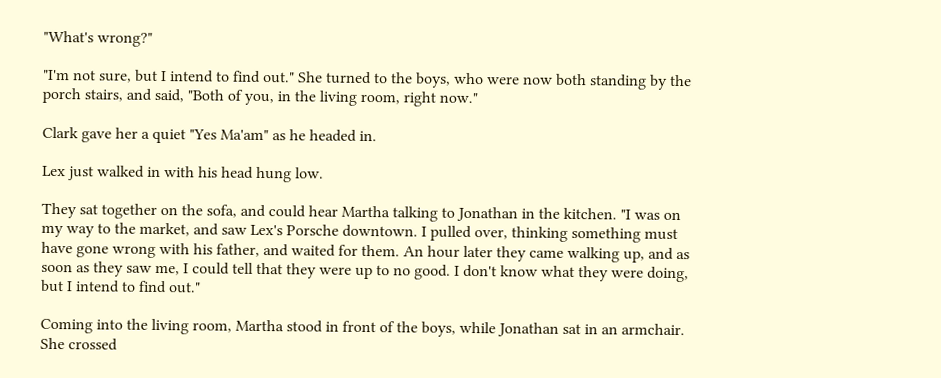"What's wrong?"

"I'm not sure, but I intend to find out." She turned to the boys, who were now both standing by the porch stairs, and said, "Both of you, in the living room, right now."

Clark gave her a quiet "Yes Ma'am" as he headed in.

Lex just walked in with his head hung low.

They sat together on the sofa, and could hear Martha talking to Jonathan in the kitchen. "I was on my way to the market, and saw Lex's Porsche downtown. I pulled over, thinking something must have gone wrong with his father, and waited for them. An hour later they came walking up, and as soon as they saw me, I could tell that they were up to no good. I don't know what they were doing, but I intend to find out."

Coming into the living room, Martha stood in front of the boys, while Jonathan sat in an armchair. She crossed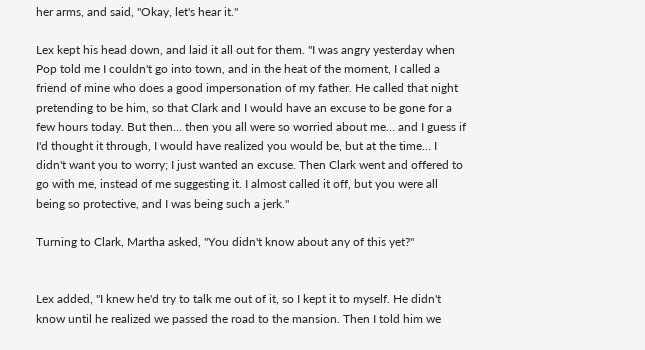her arms, and said, "Okay, let's hear it."

Lex kept his head down, and laid it all out for them. "I was angry yesterday when Pop told me I couldn't go into town, and in the heat of the moment, I called a friend of mine who does a good impersonation of my father. He called that night pretending to be him, so that Clark and I would have an excuse to be gone for a few hours today. But then… then you all were so worried about me… and I guess if I'd thought it through, I would have realized you would be, but at the time… I didn't want you to worry; I just wanted an excuse. Then Clark went and offered to go with me, instead of me suggesting it. I almost called it off, but you were all being so protective, and I was being such a jerk."

Turning to Clark, Martha asked, "You didn't know about any of this yet?"


Lex added, "I knew he'd try to talk me out of it, so I kept it to myself. He didn't know until he realized we passed the road to the mansion. Then I told him we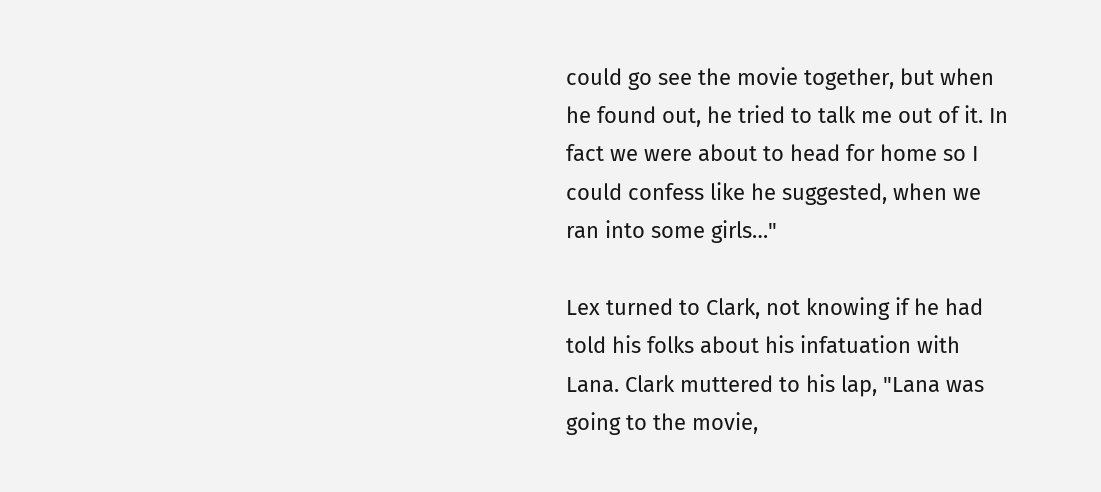could go see the movie together, but when he found out, he tried to talk me out of it. In fact we were about to head for home so I could confess like he suggested, when we ran into some girls…"

Lex turned to Clark, not knowing if he had told his folks about his infatuation with Lana. Clark muttered to his lap, "Lana was going to the movie,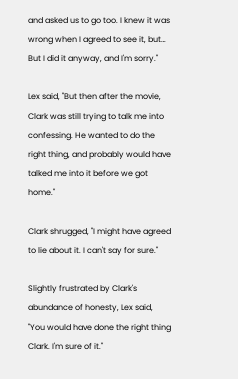and asked us to go too. I knew it was wrong when I agreed to see it, but… But I did it anyway, and I'm sorry."

Lex said, "But then after the movie, Clark was still trying to talk me into confessing. He wanted to do the right thing, and probably would have talked me into it before we got home."

Clark shrugged, "I might have agreed to lie about it. I can't say for sure."

Slightly frustrated by Clark's abundance of honesty, Lex said, "You would have done the right thing Clark. I'm sure of it."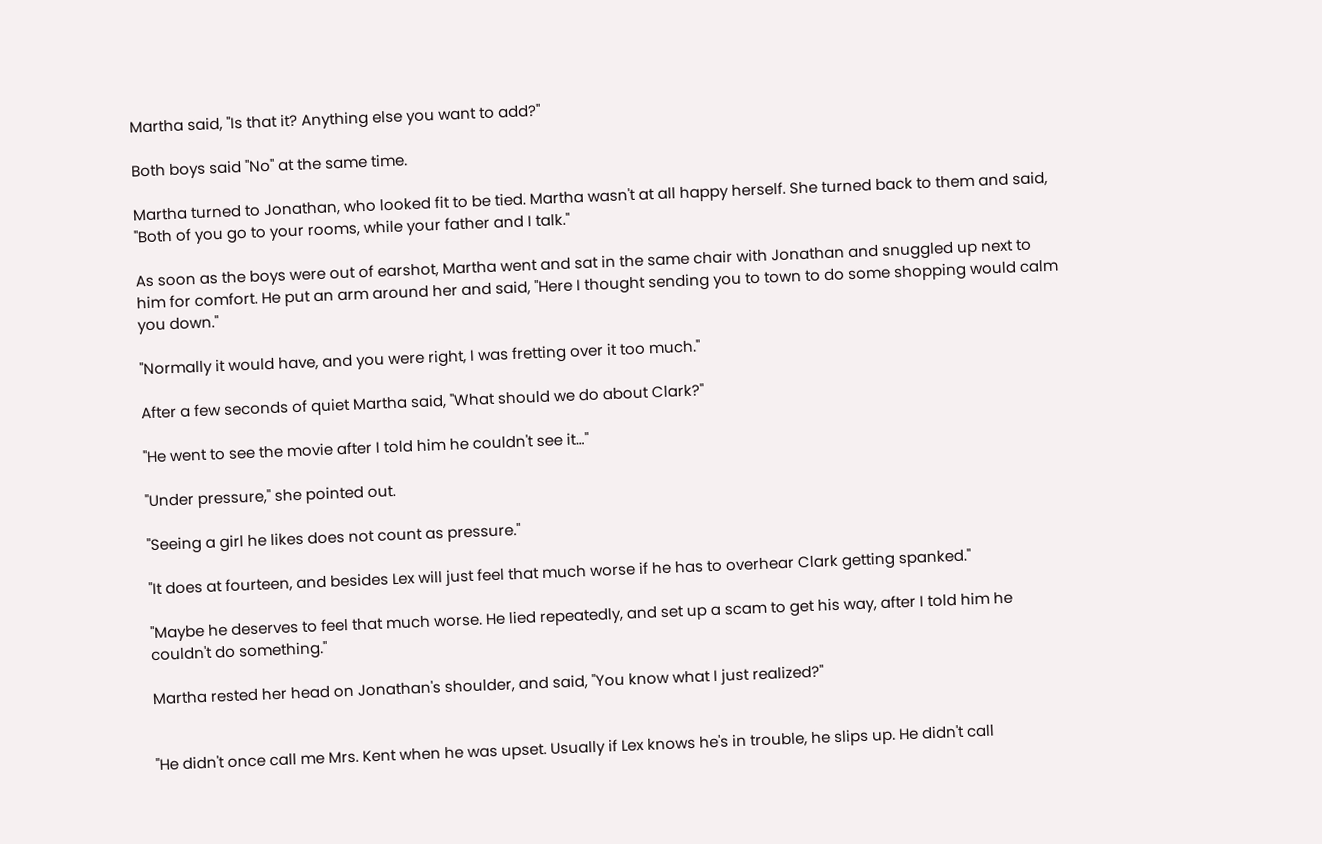Martha said, "Is that it? Anything else you want to add?"

Both boys said "No" at the same time.

Martha turned to Jonathan, who looked fit to be tied. Martha wasn't at all happy herself. She turned back to them and said, "Both of you go to your rooms, while your father and I talk."

As soon as the boys were out of earshot, Martha went and sat in the same chair with Jonathan and snuggled up next to him for comfort. He put an arm around her and said, "Here I thought sending you to town to do some shopping would calm you down."

"Normally it would have, and you were right, I was fretting over it too much."

After a few seconds of quiet Martha said, "What should we do about Clark?"

"He went to see the movie after I told him he couldn't see it…"

"Under pressure," she pointed out.

"Seeing a girl he likes does not count as pressure."

"It does at fourteen, and besides Lex will just feel that much worse if he has to overhear Clark getting spanked."

"Maybe he deserves to feel that much worse. He lied repeatedly, and set up a scam to get his way, after I told him he couldn't do something."

Martha rested her head on Jonathan's shoulder, and said, "You know what I just realized?"


"He didn't once call me Mrs. Kent when he was upset. Usually if Lex knows he's in trouble, he slips up. He didn't call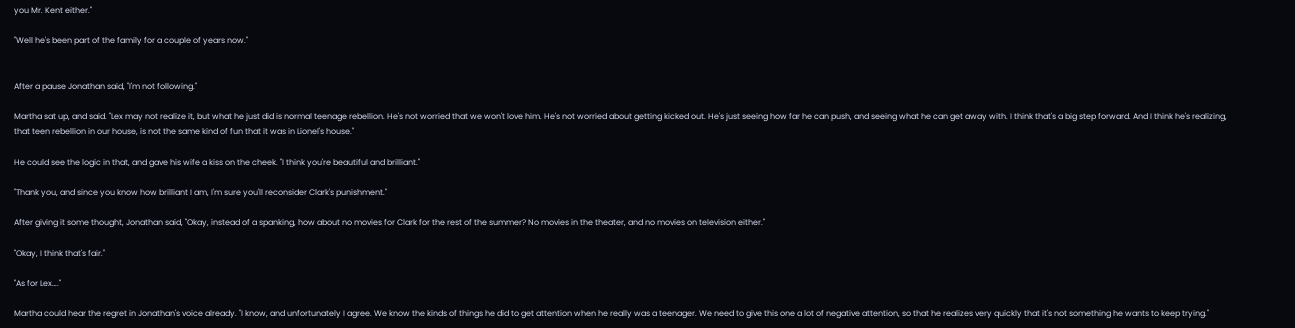you Mr. Kent either."

"Well he's been part of the family for a couple of years now."


After a pause Jonathan said, "I'm not following."

Martha sat up, and said. "Lex may not realize it, but what he just did is normal teenage rebellion. He's not worried that we won't love him. He's not worried about getting kicked out. He's just seeing how far he can push, and seeing what he can get away with. I think that's a big step forward. And I think he's realizing, that teen rebellion in our house, is not the same kind of fun that it was in Lionel's house."

He could see the logic in that, and gave his wife a kiss on the cheek. "I think you're beautiful and brilliant."

"Thank you, and since you know how brilliant I am, I'm sure you'll reconsider Clark's punishment."

After giving it some thought, Jonathan said, "Okay, instead of a spanking, how about no movies for Clark for the rest of the summer? No movies in the theater, and no movies on television either."

"Okay, I think that's fair."

"As for Lex…."

Martha could hear the regret in Jonathan's voice already. "I know, and unfortunately I agree. We know the kinds of things he did to get attention when he really was a teenager. We need to give this one a lot of negative attention, so that he realizes very quickly that it's not something he wants to keep trying."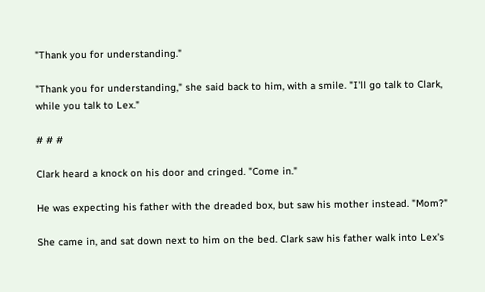"Thank you for understanding."

"Thank you for understanding," she said back to him, with a smile. "I'll go talk to Clark, while you talk to Lex."

# # #

Clark heard a knock on his door and cringed. "Come in."

He was expecting his father with the dreaded box, but saw his mother instead. "Mom?"

She came in, and sat down next to him on the bed. Clark saw his father walk into Lex's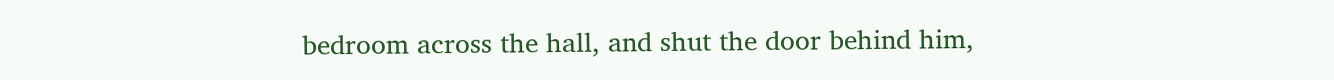bedroom across the hall, and shut the door behind him,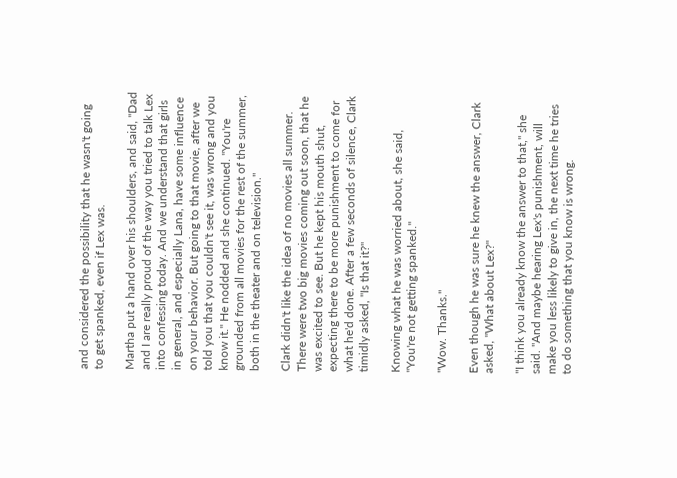and considered the possibility that he wasn't going to get spanked, even if Lex was.

Martha put a hand over his shoulders, and said, "Dad and I are really proud of the way you tried to talk Lex into confessing today. And we understand that girls in general, and especially Lana, have some influence on your behavior. But going to that movie, after we told you that you couldn't see it, was wrong and you know it." He nodded and she continued. "You're grounded from all movies for the rest of the summer, both in the theater and on television."

Clark didn't like the idea of no movies all summer. There were two big movies coming out soon, that he was excited to see. But he kept his mouth shut, expecting there to be more punishment to come for what he'd done. After a few seconds of silence, Clark timidly asked, "Is that it?"

Knowing what he was worried about, she said, "You're not getting spanked."

"Wow. Thanks."

Even though he was sure he knew the answer, Clark asked, "What about Lex?"

"I think you already know the answer to that," she said. "And maybe hearing Lex's punishment, will make you less likely to give in, the next time he tries to do something that you know is wrong.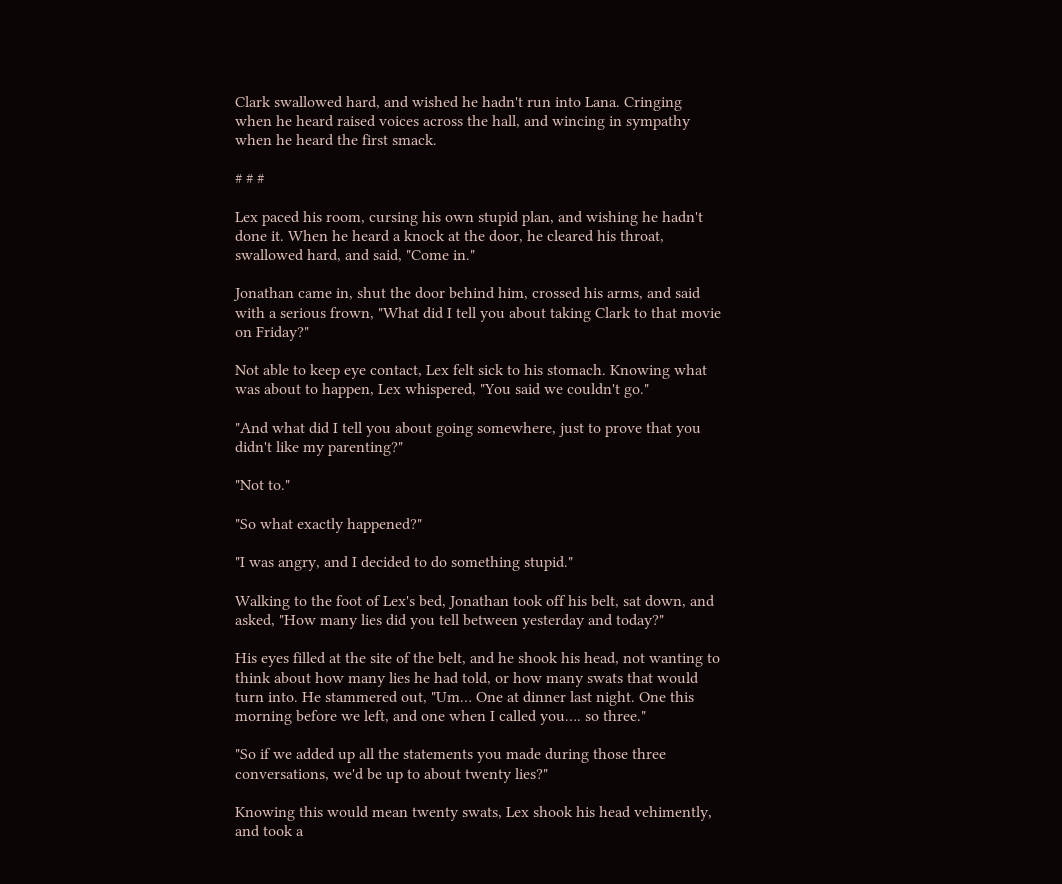Clark swallowed hard, and wished he hadn't run into Lana. Cringing when he heard raised voices across the hall, and wincing in sympathy when he heard the first smack.

# # #

Lex paced his room, cursing his own stupid plan, and wishing he hadn't done it. When he heard a knock at the door, he cleared his throat, swallowed hard, and said, "Come in."

Jonathan came in, shut the door behind him, crossed his arms, and said with a serious frown, "What did I tell you about taking Clark to that movie on Friday?"

Not able to keep eye contact, Lex felt sick to his stomach. Knowing what was about to happen, Lex whispered, "You said we couldn't go."

"And what did I tell you about going somewhere, just to prove that you didn't like my parenting?"

"Not to."

"So what exactly happened?"

"I was angry, and I decided to do something stupid."

Walking to the foot of Lex's bed, Jonathan took off his belt, sat down, and asked, "How many lies did you tell between yesterday and today?"

His eyes filled at the site of the belt, and he shook his head, not wanting to think about how many lies he had told, or how many swats that would turn into. He stammered out, "Um… One at dinner last night. One this morning before we left, and one when I called you…. so three."

"So if we added up all the statements you made during those three conversations, we'd be up to about twenty lies?"

Knowing this would mean twenty swats, Lex shook his head vehimently, and took a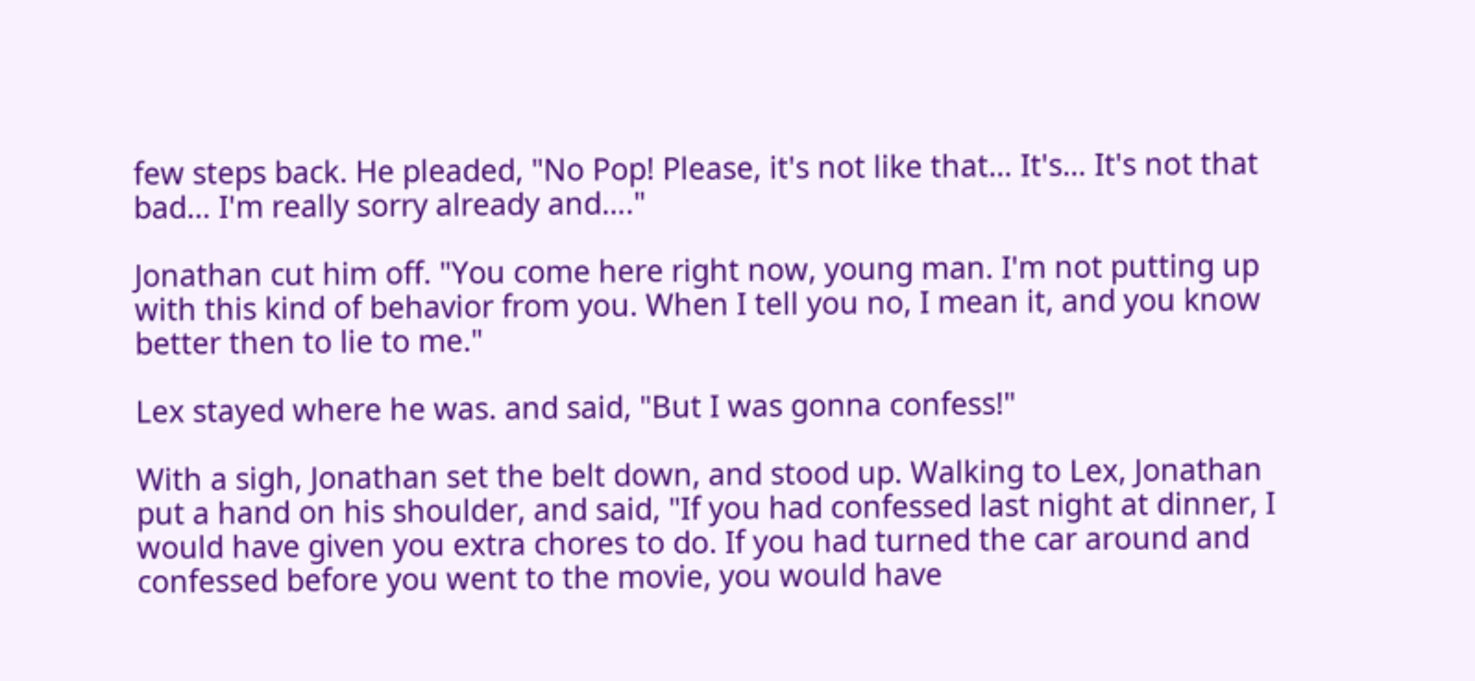few steps back. He pleaded, "No Pop! Please, it's not like that… It's… It's not that bad… I'm really sorry already and…."

Jonathan cut him off. "You come here right now, young man. I'm not putting up with this kind of behavior from you. When I tell you no, I mean it, and you know better then to lie to me."

Lex stayed where he was. and said, "But I was gonna confess!"

With a sigh, Jonathan set the belt down, and stood up. Walking to Lex, Jonathan put a hand on his shoulder, and said, "If you had confessed last night at dinner, I would have given you extra chores to do. If you had turned the car around and confessed before you went to the movie, you would have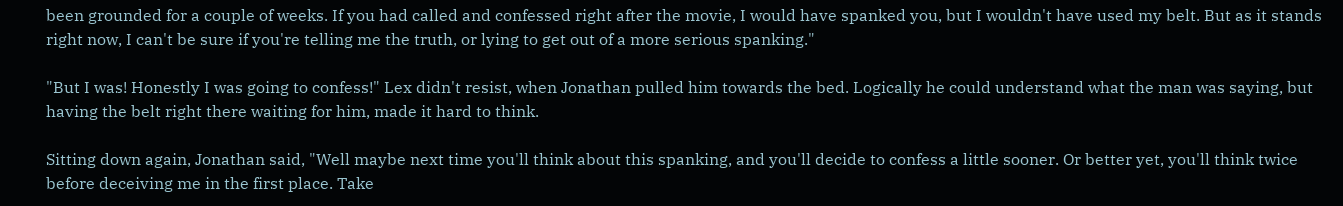been grounded for a couple of weeks. If you had called and confessed right after the movie, I would have spanked you, but I wouldn't have used my belt. But as it stands right now, I can't be sure if you're telling me the truth, or lying to get out of a more serious spanking."

"But I was! Honestly I was going to confess!" Lex didn't resist, when Jonathan pulled him towards the bed. Logically he could understand what the man was saying, but having the belt right there waiting for him, made it hard to think.

Sitting down again, Jonathan said, "Well maybe next time you'll think about this spanking, and you'll decide to confess a little sooner. Or better yet, you'll think twice before deceiving me in the first place. Take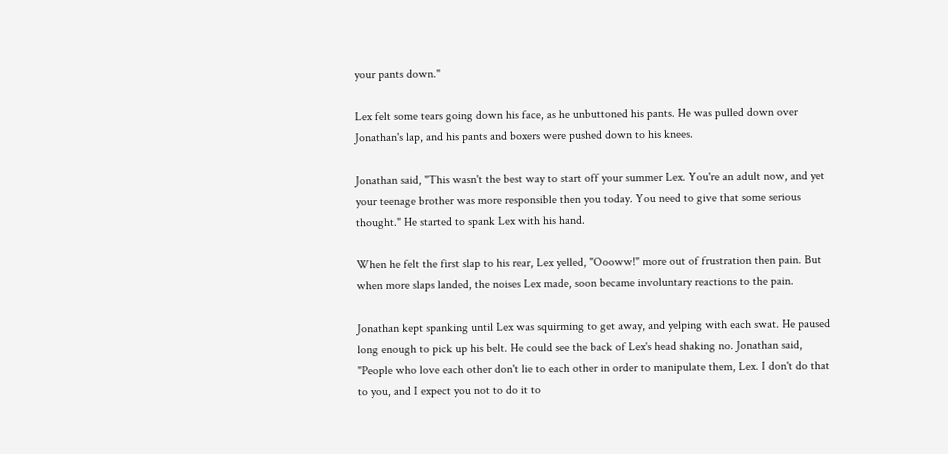your pants down."

Lex felt some tears going down his face, as he unbuttoned his pants. He was pulled down over Jonathan's lap, and his pants and boxers were pushed down to his knees.

Jonathan said, "This wasn't the best way to start off your summer Lex. You're an adult now, and yet your teenage brother was more responsible then you today. You need to give that some serious thought." He started to spank Lex with his hand.

When he felt the first slap to his rear, Lex yelled, "Oooww!" more out of frustration then pain. But when more slaps landed, the noises Lex made, soon became involuntary reactions to the pain.

Jonathan kept spanking until Lex was squirming to get away, and yelping with each swat. He paused long enough to pick up his belt. He could see the back of Lex's head shaking no. Jonathan said, "People who love each other don't lie to each other in order to manipulate them, Lex. I don't do that to you, and I expect you not to do it to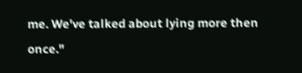me. We've talked about lying more then once."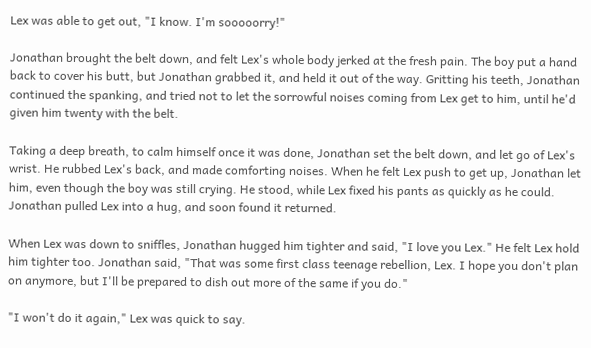Lex was able to get out, "I know. I'm sooooorry!"

Jonathan brought the belt down, and felt Lex's whole body jerked at the fresh pain. The boy put a hand back to cover his butt, but Jonathan grabbed it, and held it out of the way. Gritting his teeth, Jonathan continued the spanking, and tried not to let the sorrowful noises coming from Lex get to him, until he'd given him twenty with the belt.

Taking a deep breath, to calm himself once it was done, Jonathan set the belt down, and let go of Lex's wrist. He rubbed Lex's back, and made comforting noises. When he felt Lex push to get up, Jonathan let him, even though the boy was still crying. He stood, while Lex fixed his pants as quickly as he could. Jonathan pulled Lex into a hug, and soon found it returned.

When Lex was down to sniffles, Jonathan hugged him tighter and said, "I love you Lex." He felt Lex hold him tighter too. Jonathan said, "That was some first class teenage rebellion, Lex. I hope you don't plan on anymore, but I'll be prepared to dish out more of the same if you do."

"I won't do it again," Lex was quick to say.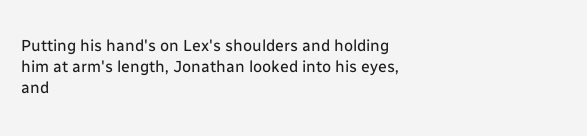Putting his hand's on Lex's shoulders and holding him at arm's length, Jonathan looked into his eyes, and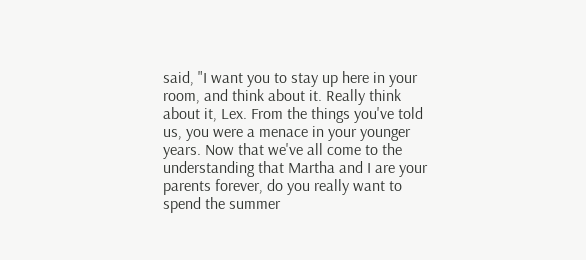said, "I want you to stay up here in your room, and think about it. Really think about it, Lex. From the things you've told us, you were a menace in your younger years. Now that we've all come to the understanding that Martha and I are your parents forever, do you really want to spend the summer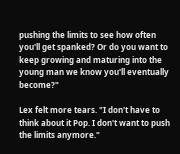pushing the limits to see how often you'll get spanked? Or do you want to keep growing and maturing into the young man we know you'll eventually become?"

Lex felt more tears. "I don't have to think about it Pop. I don't want to push the limits anymore."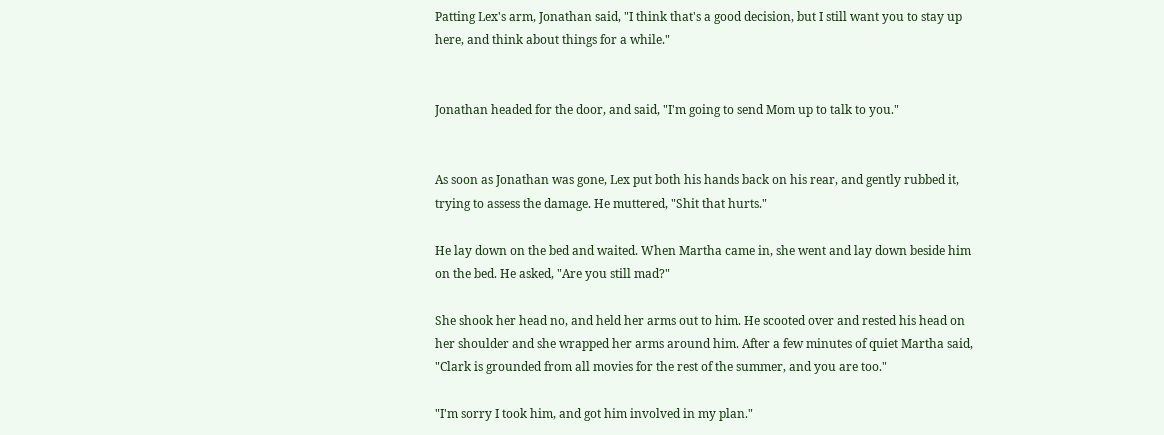Patting Lex's arm, Jonathan said, "I think that's a good decision, but I still want you to stay up here, and think about things for a while."


Jonathan headed for the door, and said, "I'm going to send Mom up to talk to you."


As soon as Jonathan was gone, Lex put both his hands back on his rear, and gently rubbed it, trying to assess the damage. He muttered, "Shit that hurts."

He lay down on the bed and waited. When Martha came in, she went and lay down beside him on the bed. He asked, "Are you still mad?"

She shook her head no, and held her arms out to him. He scooted over and rested his head on her shoulder and she wrapped her arms around him. After a few minutes of quiet Martha said, "Clark is grounded from all movies for the rest of the summer, and you are too."

"I'm sorry I took him, and got him involved in my plan."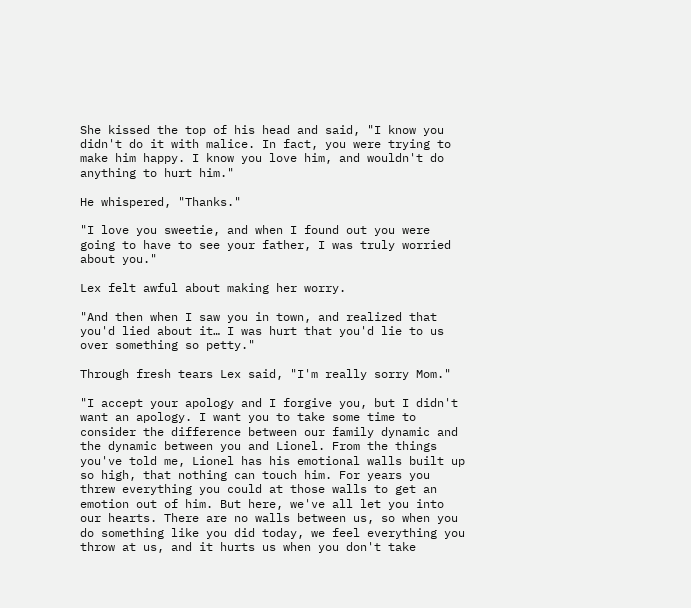She kissed the top of his head and said, "I know you didn't do it with malice. In fact, you were trying to make him happy. I know you love him, and wouldn't do anything to hurt him."

He whispered, "Thanks."

"I love you sweetie, and when I found out you were going to have to see your father, I was truly worried about you."

Lex felt awful about making her worry.

"And then when I saw you in town, and realized that you'd lied about it… I was hurt that you'd lie to us over something so petty."

Through fresh tears Lex said, "I'm really sorry Mom."

"I accept your apology and I forgive you, but I didn't want an apology. I want you to take some time to consider the difference between our family dynamic and the dynamic between you and Lionel. From the things you've told me, Lionel has his emotional walls built up so high, that nothing can touch him. For years you threw everything you could at those walls to get an emotion out of him. But here, we've all let you into our hearts. There are no walls between us, so when you do something like you did today, we feel everything you throw at us, and it hurts us when you don't take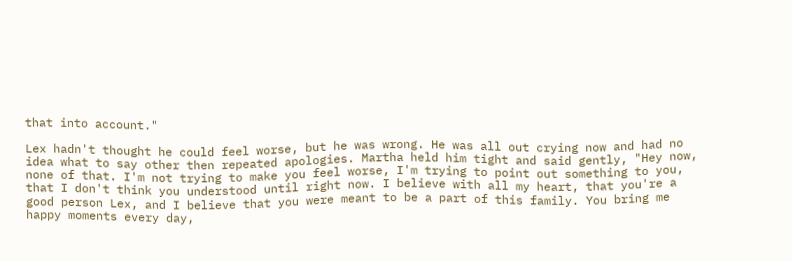that into account."

Lex hadn't thought he could feel worse, but he was wrong. He was all out crying now and had no idea what to say other then repeated apologies. Martha held him tight and said gently, "Hey now, none of that. I'm not trying to make you feel worse, I'm trying to point out something to you, that I don't think you understood until right now. I believe with all my heart, that you're a good person Lex, and I believe that you were meant to be a part of this family. You bring me happy moments every day,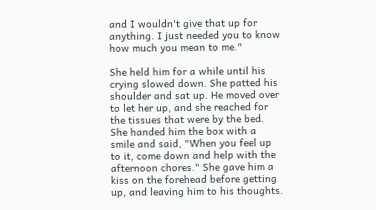and I wouldn't give that up for anything. I just needed you to know how much you mean to me."

She held him for a while until his crying slowed down. She patted his shoulder and sat up. He moved over to let her up, and she reached for the tissues that were by the bed. She handed him the box with a smile and said, "When you feel up to it, come down and help with the afternoon chores." She gave him a kiss on the forehead before getting up, and leaving him to his thoughts.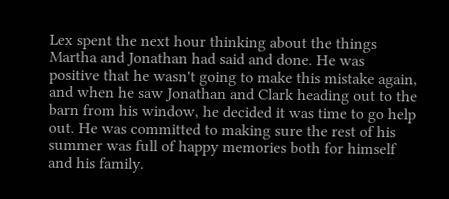Lex spent the next hour thinking about the things Martha and Jonathan had said and done. He was positive that he wasn't going to make this mistake again, and when he saw Jonathan and Clark heading out to the barn from his window, he decided it was time to go help out. He was committed to making sure the rest of his summer was full of happy memories both for himself and his family.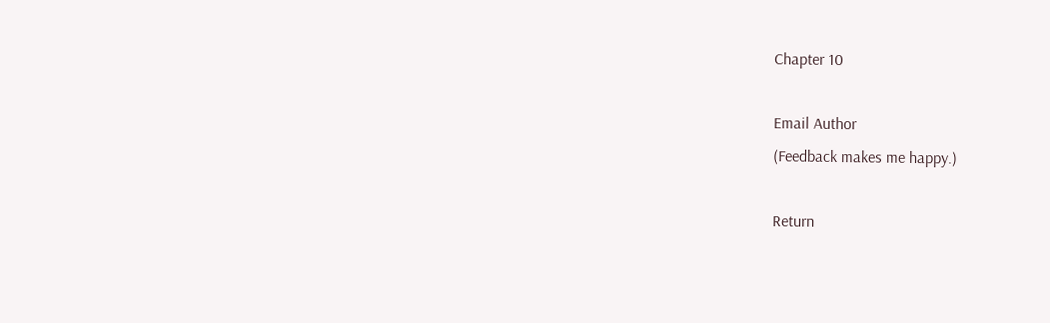Chapter 10

Email Author
(Feedback makes me happy.)

Return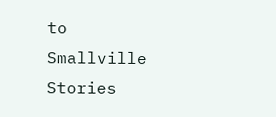to Smallville Stories